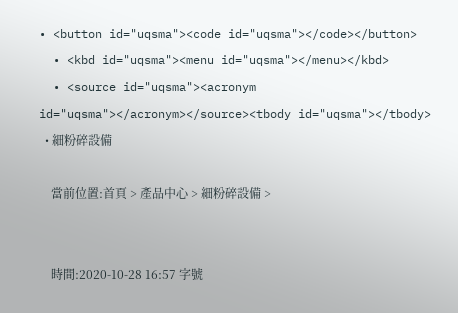• <button id="uqsma"><code id="uqsma"></code></button>
  • <kbd id="uqsma"><menu id="uqsma"></menu></kbd>
  • <source id="uqsma"><acronym id="uqsma"></acronym></source><tbody id="uqsma"></tbody>
  • 細粉碎設備

    當前位置:首頁 > 產品中心 > 細粉碎設備 >


    時間:2020-10-28 16:57 字號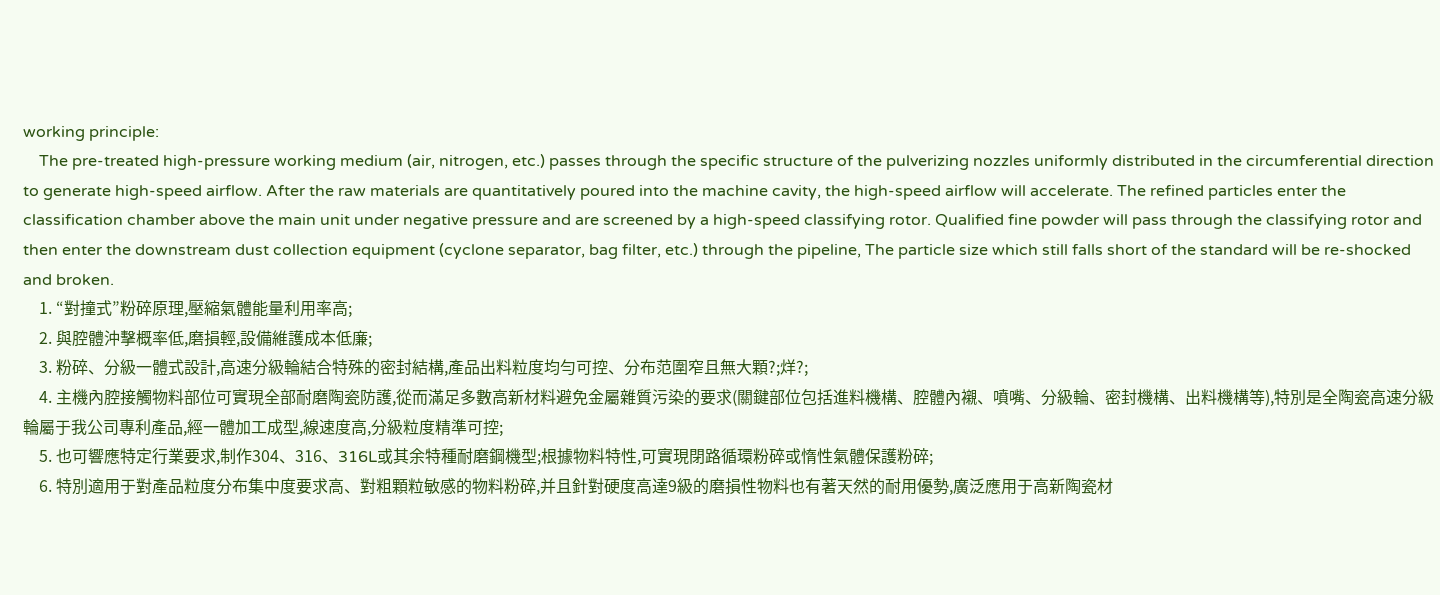working principle:
    The pre-treated high-pressure working medium (air, nitrogen, etc.) passes through the specific structure of the pulverizing nozzles uniformly distributed in the circumferential direction to generate high-speed airflow. After the raw materials are quantitatively poured into the machine cavity, the high-speed airflow will accelerate. The refined particles enter the classification chamber above the main unit under negative pressure and are screened by a high-speed classifying rotor. Qualified fine powder will pass through the classifying rotor and then enter the downstream dust collection equipment (cyclone separator, bag filter, etc.) through the pipeline, The particle size which still falls short of the standard will be re-shocked and broken.
    1. “對撞式”粉碎原理,壓縮氣體能量利用率高;
    2. 與腔體沖擊概率低,磨損輕,設備維護成本低廉;
    3. 粉碎、分級一體式設計,高速分級輪結合特殊的密封結構,產品出料粒度均勻可控、分布范圍窄且無大顆?;烊?;
    4. 主機內腔接觸物料部位可實現全部耐磨陶瓷防護,從而滿足多數高新材料避免金屬雜質污染的要求(關鍵部位包括進料機構、腔體內襯、噴嘴、分級輪、密封機構、出料機構等),特別是全陶瓷高速分級輪屬于我公司專利產品,經一體加工成型,線速度高,分級粒度精準可控;
    5. 也可響應特定行業要求,制作304、316、316L或其余特種耐磨鋼機型;根據物料特性,可實現閉路循環粉碎或惰性氣體保護粉碎;
    6. 特別適用于對產品粒度分布集中度要求高、對粗顆粒敏感的物料粉碎,并且針對硬度高達9級的磨損性物料也有著天然的耐用優勢,廣泛應用于高新陶瓷材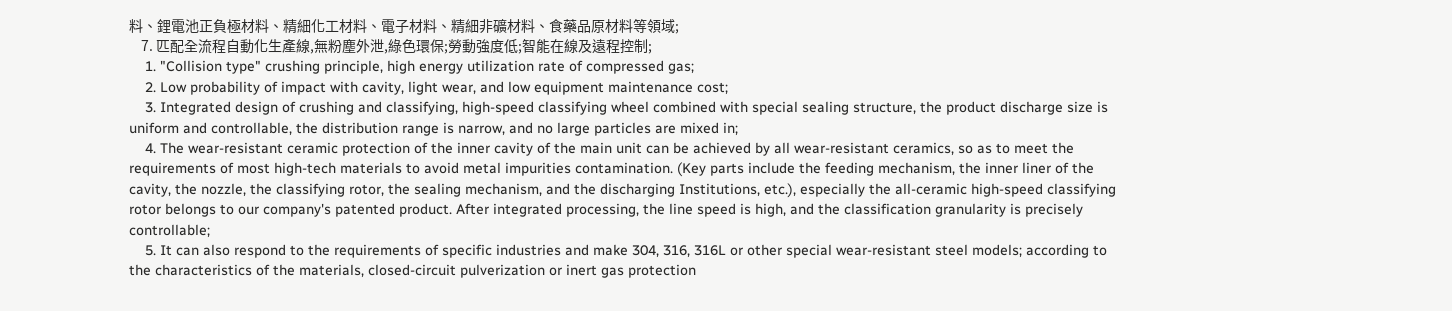料、鋰電池正負極材料、精細化工材料、電子材料、精細非礦材料、食藥品原材料等領域;
    7. 匹配全流程自動化生產線,無粉塵外泄,綠色環保;勞動強度低;智能在線及遠程控制;
    1. "Collision type" crushing principle, high energy utilization rate of compressed gas;
    2. Low probability of impact with cavity, light wear, and low equipment maintenance cost;
    3. Integrated design of crushing and classifying, high-speed classifying wheel combined with special sealing structure, the product discharge size is uniform and controllable, the distribution range is narrow, and no large particles are mixed in;
    4. The wear-resistant ceramic protection of the inner cavity of the main unit can be achieved by all wear-resistant ceramics, so as to meet the requirements of most high-tech materials to avoid metal impurities contamination. (Key parts include the feeding mechanism, the inner liner of the cavity, the nozzle, the classifying rotor, the sealing mechanism, and the discharging Institutions, etc.), especially the all-ceramic high-speed classifying rotor belongs to our company's patented product. After integrated processing, the line speed is high, and the classification granularity is precisely controllable;
    5. It can also respond to the requirements of specific industries and make 304, 316, 316L or other special wear-resistant steel models; according to the characteristics of the materials, closed-circuit pulverization or inert gas protection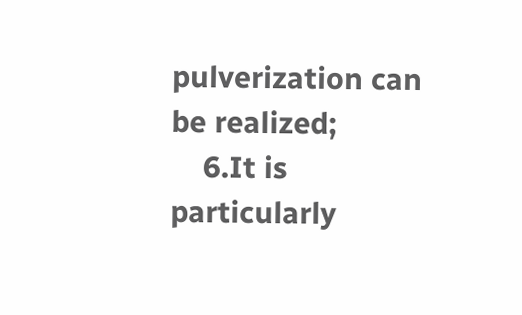pulverization can be realized;
    6.It is particularly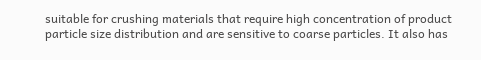suitable for crushing materials that require high concentration of product particle size distribution and are sensitive to coarse particles. It also has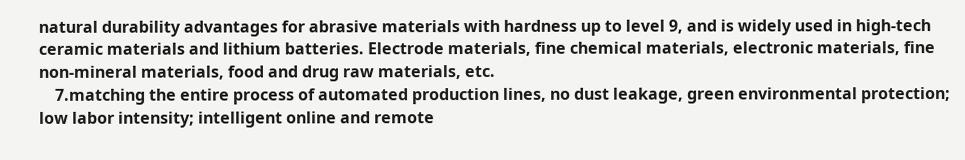natural durability advantages for abrasive materials with hardness up to level 9, and is widely used in high-tech ceramic materials and lithium batteries. Electrode materials, fine chemical materials, electronic materials, fine non-mineral materials, food and drug raw materials, etc.
    7.matching the entire process of automated production lines, no dust leakage, green environmental protection; low labor intensity; intelligent online and remote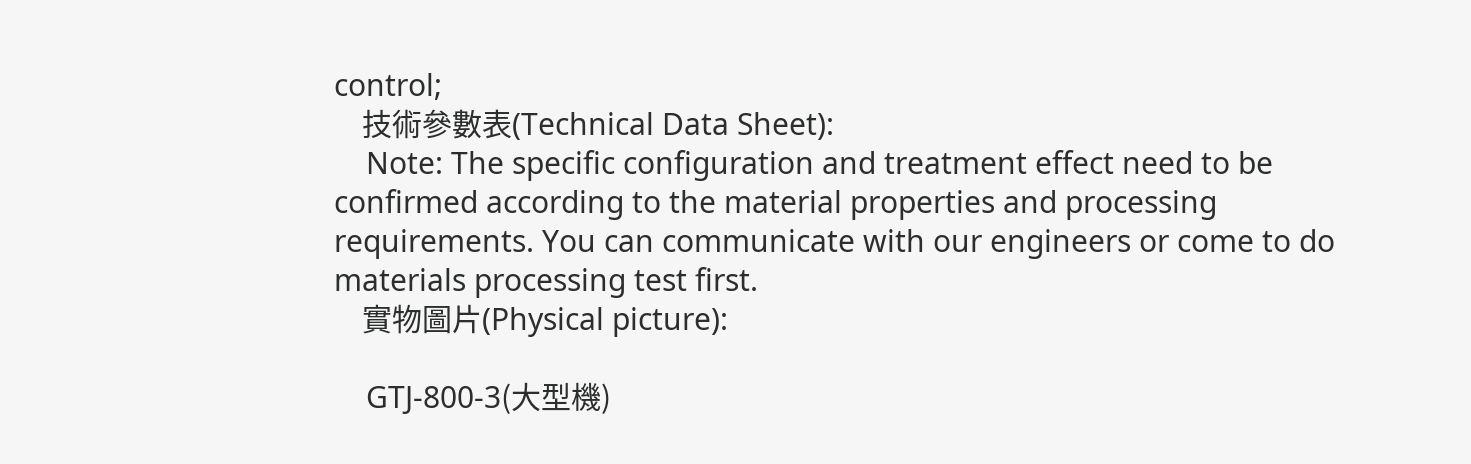control;
    技術參數表(Technical Data Sheet):
    Note: The specific configuration and treatment effect need to be confirmed according to the material properties and processing requirements. You can communicate with our engineers or come to do materials processing test first.
    實物圖片(Physical picture):

    GTJ-800-3(大型機)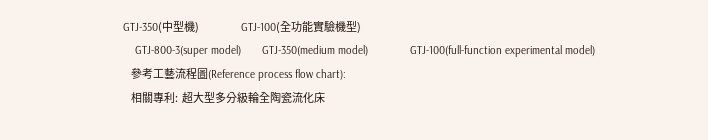GTJ-350(中型機)                     GTJ-100(全功能實驗機型)
    GTJ-800-3(super model)       GTJ-350(medium model)              GTJ-100(full-function experimental model)
    參考工藝流程圖(Reference process flow chart):
    相關專利:  超大型多分級輪全陶瓷流化床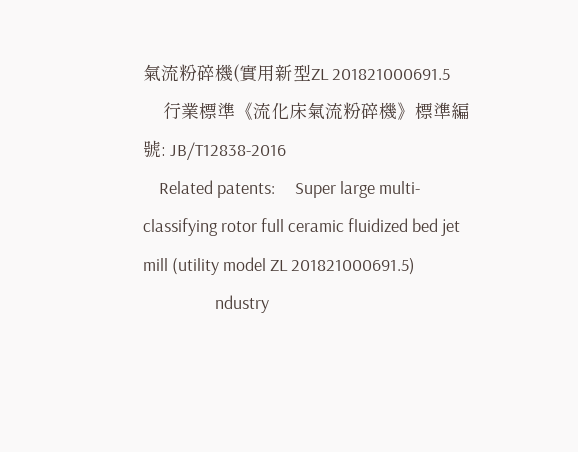氣流粉碎機(實用新型ZL 201821000691.5
    行業標準《流化床氣流粉碎機》標準編號: JB/T12838-2016
    Related patents:     Super large multi-classifying rotor full ceramic fluidized bed jet mill (utility model ZL 201821000691.5)
                  ndustry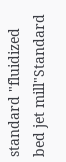standard "fluidized bed jet mill"Standard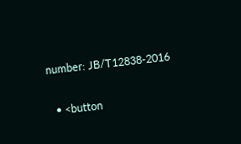number: JB/T12838-2016

  • <button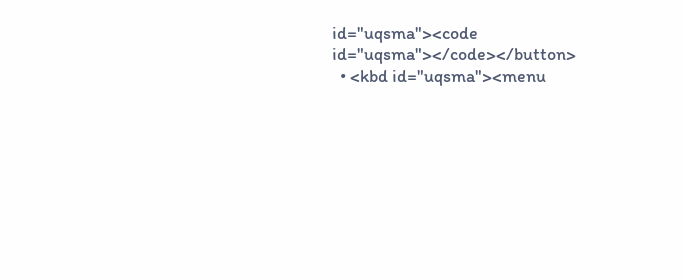id="uqsma"><code id="uqsma"></code></button>
  • <kbd id="uqsma"><menu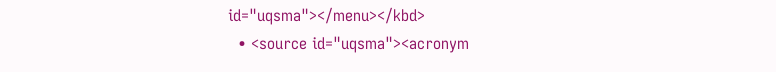id="uqsma"></menu></kbd>
  • <source id="uqsma"><acronym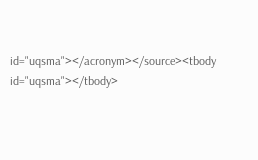id="uqsma"></acronym></source><tbody id="uqsma"></tbody>